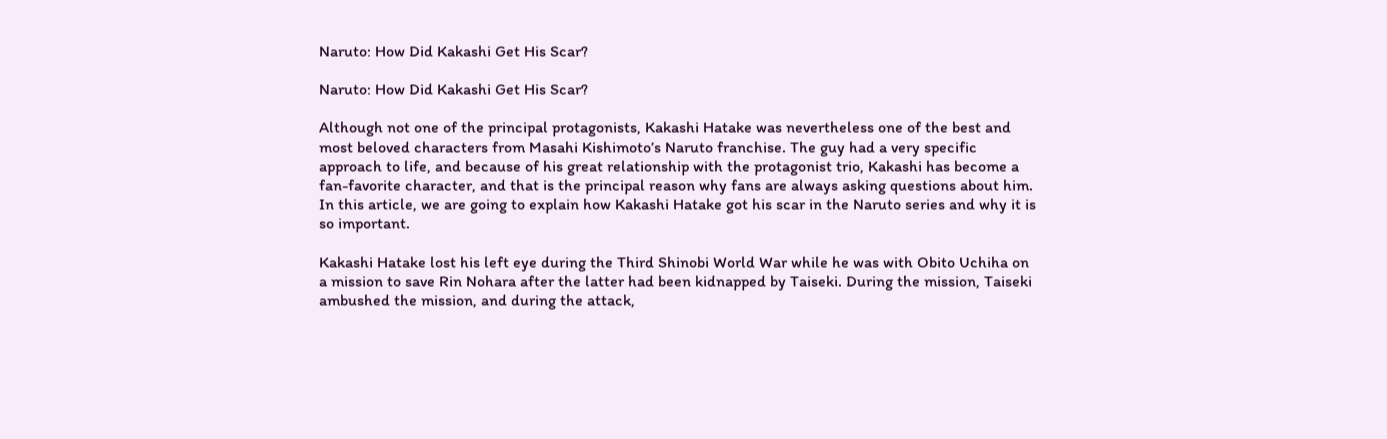Naruto: How Did Kakashi Get His Scar?

Naruto: How Did Kakashi Get His Scar?

Although not one of the principal protagonists, Kakashi Hatake was nevertheless one of the best and most beloved characters from Masahi Kishimoto’s Naruto franchise. The guy had a very specific approach to life, and because of his great relationship with the protagonist trio, Kakashi has become a fan-favorite character, and that is the principal reason why fans are always asking questions about him. In this article, we are going to explain how Kakashi Hatake got his scar in the Naruto series and why it is so important.

Kakashi Hatake lost his left eye during the Third Shinobi World War while he was with Obito Uchiha on a mission to save Rin Nohara after the latter had been kidnapped by Taiseki. During the mission, Taiseki ambushed the mission, and during the attack,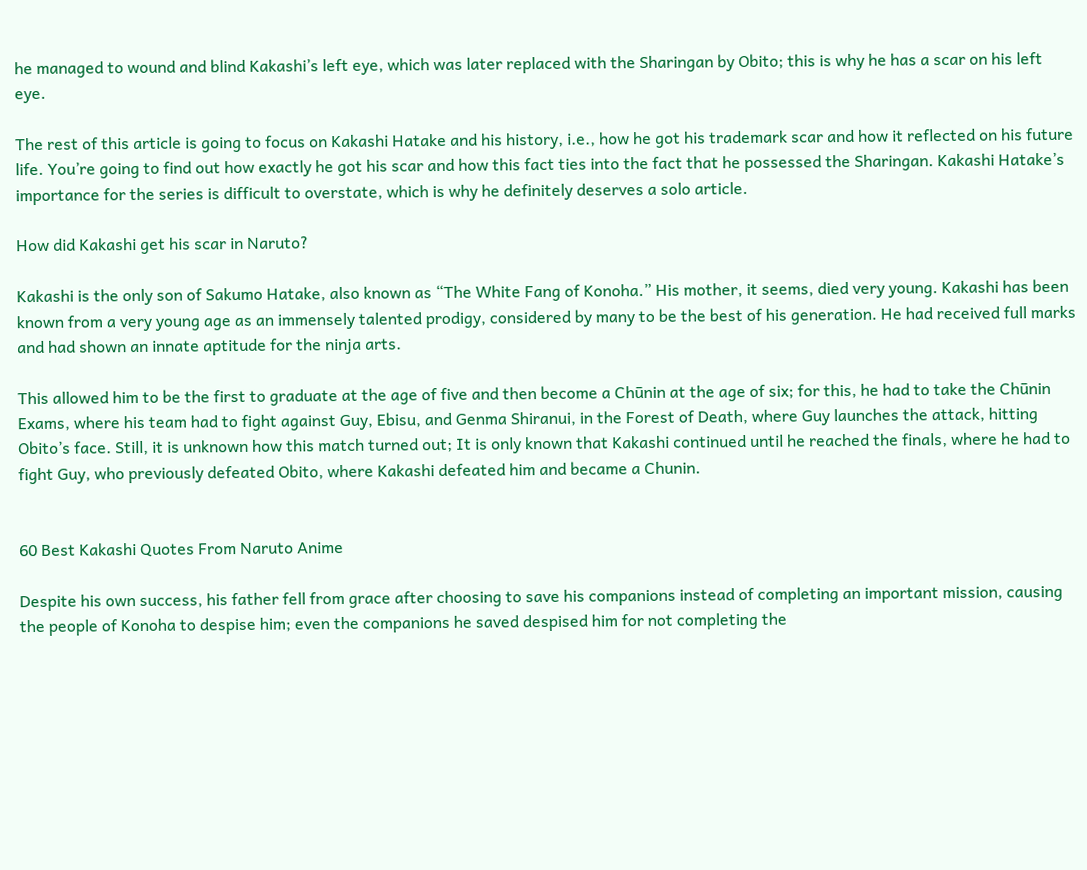he managed to wound and blind Kakashi’s left eye, which was later replaced with the Sharingan by Obito; this is why he has a scar on his left eye.

The rest of this article is going to focus on Kakashi Hatake and his history, i.e., how he got his trademark scar and how it reflected on his future life. You’re going to find out how exactly he got his scar and how this fact ties into the fact that he possessed the Sharingan. Kakashi Hatake’s importance for the series is difficult to overstate, which is why he definitely deserves a solo article.

How did Kakashi get his scar in Naruto?

Kakashi is the only son of Sakumo Hatake, also known as “The White Fang of Konoha.” His mother, it seems, died very young. Kakashi has been known from a very young age as an immensely talented prodigy, considered by many to be the best of his generation. He had received full marks and had shown an innate aptitude for the ninja arts.

This allowed him to be the first to graduate at the age of five and then become a Chūnin at the age of six; for this, he had to take the Chūnin Exams, where his team had to fight against Guy, Ebisu, and Genma Shiranui, in the Forest of Death, where Guy launches the attack, hitting Obito’s face. Still, it is unknown how this match turned out; It is only known that Kakashi continued until he reached the finals, where he had to fight Guy, who previously defeated Obito, where Kakashi defeated him and became a Chunin.


60 Best Kakashi Quotes From Naruto Anime

Despite his own success, his father fell from grace after choosing to save his companions instead of completing an important mission, causing the people of Konoha to despise him; even the companions he saved despised him for not completing the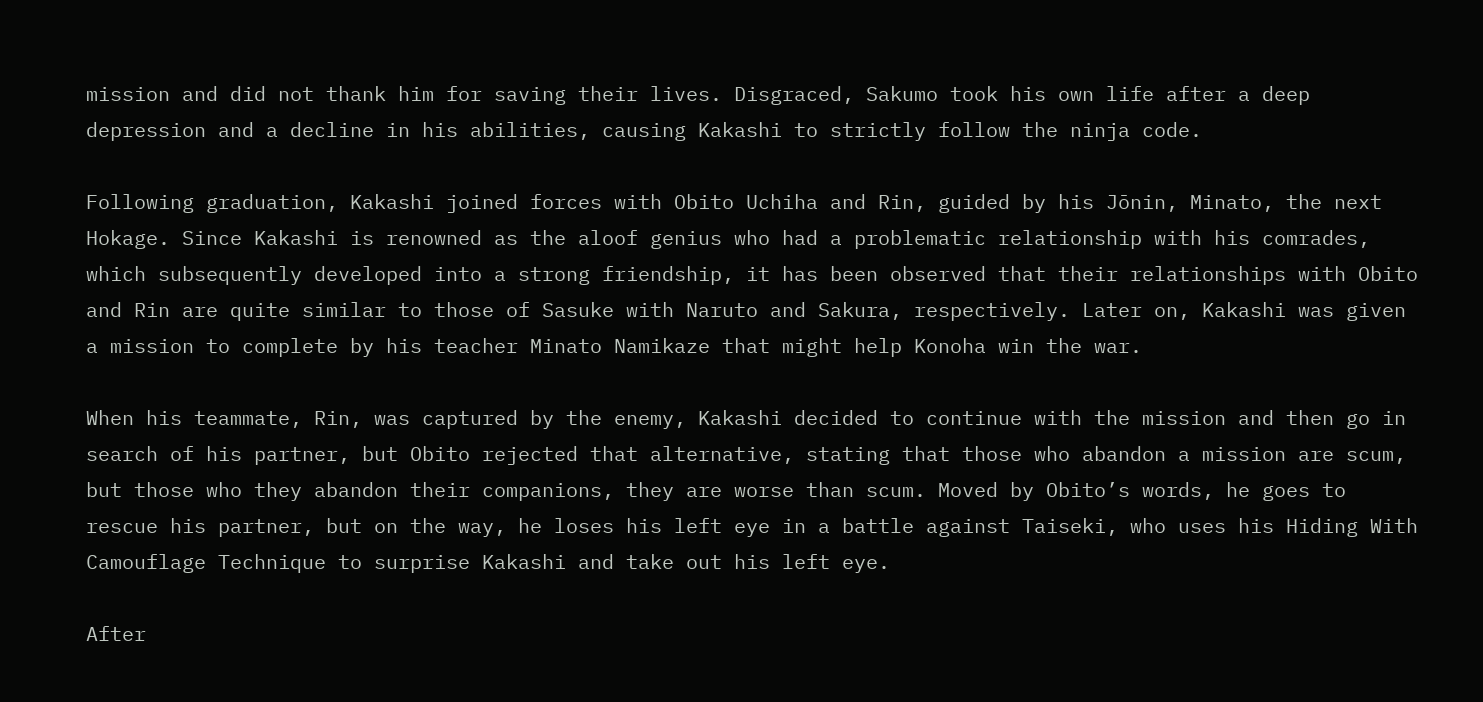mission and did not thank him for saving their lives. Disgraced, Sakumo took his own life after a deep depression and a decline in his abilities, causing Kakashi to strictly follow the ninja code.

Following graduation, Kakashi joined forces with Obito Uchiha and Rin, guided by his Jōnin, Minato, the next Hokage. Since Kakashi is renowned as the aloof genius who had a problematic relationship with his comrades, which subsequently developed into a strong friendship, it has been observed that their relationships with Obito and Rin are quite similar to those of Sasuke with Naruto and Sakura, respectively. Later on, Kakashi was given a mission to complete by his teacher Minato Namikaze that might help Konoha win the war.

When his teammate, Rin, was captured by the enemy, Kakashi decided to continue with the mission and then go in search of his partner, but Obito rejected that alternative, stating that those who abandon a mission are scum, but those who they abandon their companions, they are worse than scum. Moved by Obito’s words, he goes to rescue his partner, but on the way, he loses his left eye in a battle against Taiseki, who uses his Hiding With Camouflage Technique to surprise Kakashi and take out his left eye.

After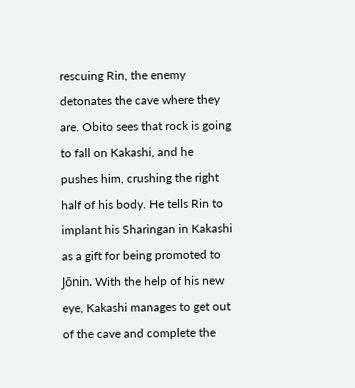rescuing Rin, the enemy detonates the cave where they are. Obito sees that rock is going to fall on Kakashi, and he pushes him, crushing the right half of his body. He tells Rin to implant his Sharingan in Kakashi as a gift for being promoted to Jōnin. With the help of his new eye, Kakashi manages to get out of the cave and complete the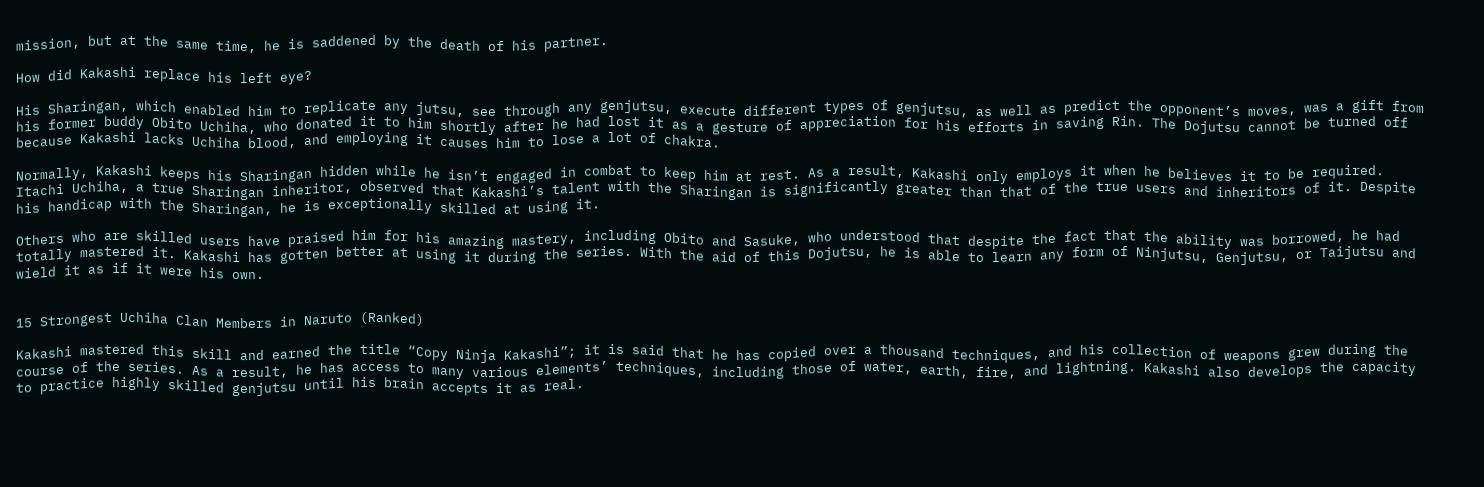mission, but at the same time, he is saddened by the death of his partner.

How did Kakashi replace his left eye?

His Sharingan, which enabled him to replicate any jutsu, see through any genjutsu, execute different types of genjutsu, as well as predict the opponent’s moves, was a gift from his former buddy Obito Uchiha, who donated it to him shortly after he had lost it as a gesture of appreciation for his efforts in saving Rin. The Dojutsu cannot be turned off because Kakashi lacks Uchiha blood, and employing it causes him to lose a lot of chakra.

Normally, Kakashi keeps his Sharingan hidden while he isn’t engaged in combat to keep him at rest. As a result, Kakashi only employs it when he believes it to be required. Itachi Uchiha, a true Sharingan inheritor, observed that Kakashi’s talent with the Sharingan is significantly greater than that of the true users and inheritors of it. Despite his handicap with the Sharingan, he is exceptionally skilled at using it.

Others who are skilled users have praised him for his amazing mastery, including Obito and Sasuke, who understood that despite the fact that the ability was borrowed, he had totally mastered it. Kakashi has gotten better at using it during the series. With the aid of this Dojutsu, he is able to learn any form of Ninjutsu, Genjutsu, or Taijutsu and wield it as if it were his own.


15 Strongest Uchiha Clan Members in Naruto (Ranked)

Kakashi mastered this skill and earned the title “Copy Ninja Kakashi”; it is said that he has copied over a thousand techniques, and his collection of weapons grew during the course of the series. As a result, he has access to many various elements’ techniques, including those of water, earth, fire, and lightning. Kakashi also develops the capacity to practice highly skilled genjutsu until his brain accepts it as real.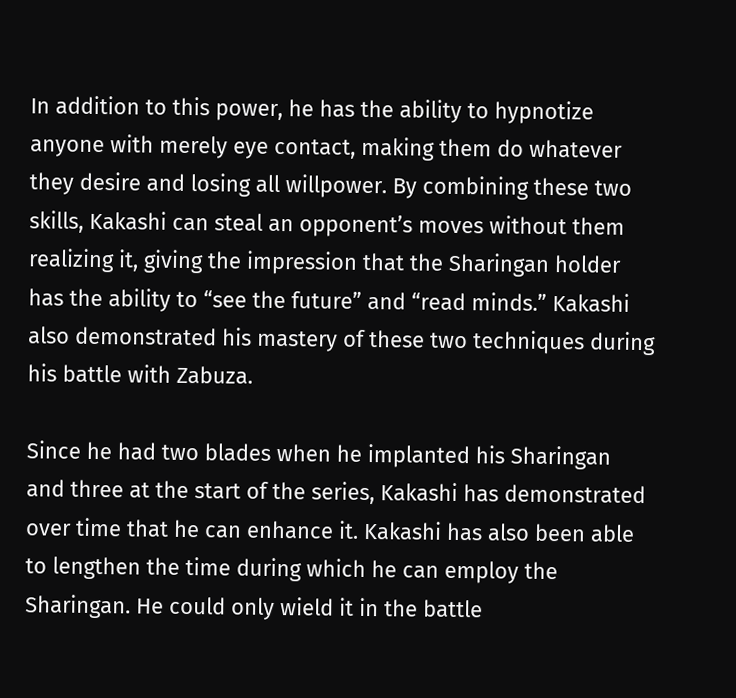In addition to this power, he has the ability to hypnotize anyone with merely eye contact, making them do whatever they desire and losing all willpower. By combining these two skills, Kakashi can steal an opponent’s moves without them realizing it, giving the impression that the Sharingan holder has the ability to “see the future” and “read minds.” Kakashi also demonstrated his mastery of these two techniques during his battle with Zabuza.

Since he had two blades when he implanted his Sharingan and three at the start of the series, Kakashi has demonstrated over time that he can enhance it. Kakashi has also been able to lengthen the time during which he can employ the Sharingan. He could only wield it in the battle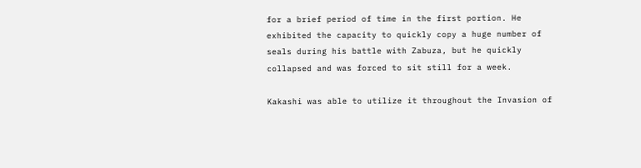for a brief period of time in the first portion. He exhibited the capacity to quickly copy a huge number of seals during his battle with Zabuza, but he quickly collapsed and was forced to sit still for a week.

Kakashi was able to utilize it throughout the Invasion of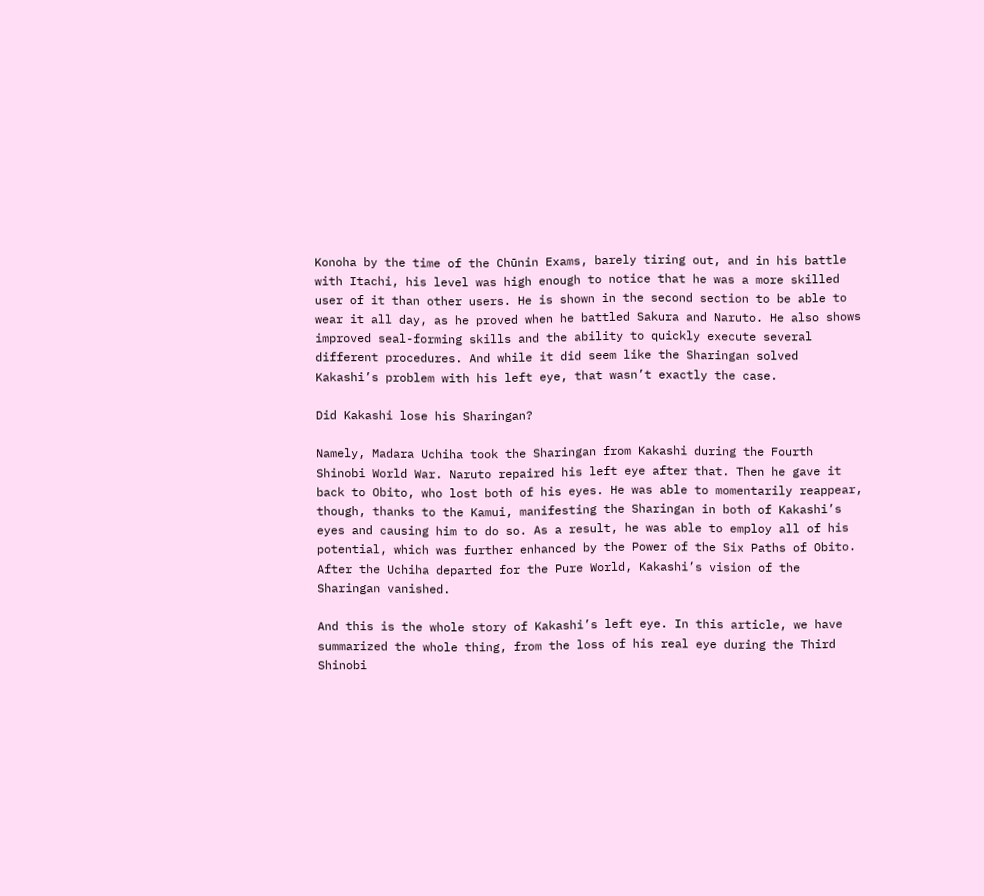Konoha by the time of the Chūnin Exams, barely tiring out, and in his battle with Itachi, his level was high enough to notice that he was a more skilled user of it than other users. He is shown in the second section to be able to wear it all day, as he proved when he battled Sakura and Naruto. He also shows improved seal-forming skills and the ability to quickly execute several different procedures. And while it did seem like the Sharingan solved Kakashi’s problem with his left eye, that wasn’t exactly the case.

Did Kakashi lose his Sharingan?

Namely, Madara Uchiha took the Sharingan from Kakashi during the Fourth Shinobi World War. Naruto repaired his left eye after that. Then he gave it back to Obito, who lost both of his eyes. He was able to momentarily reappear, though, thanks to the Kamui, manifesting the Sharingan in both of Kakashi’s eyes and causing him to do so. As a result, he was able to employ all of his potential, which was further enhanced by the Power of the Six Paths of Obito. After the Uchiha departed for the Pure World, Kakashi’s vision of the Sharingan vanished.

And this is the whole story of Kakashi’s left eye. In this article, we have summarized the whole thing, from the loss of his real eye during the Third Shinobi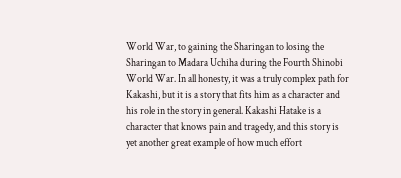World War, to gaining the Sharingan to losing the Sharingan to Madara Uchiha during the Fourth Shinobi World War. In all honesty, it was a truly complex path for Kakashi, but it is a story that fits him as a character and his role in the story in general. Kakashi Hatake is a character that knows pain and tragedy, and this story is yet another great example of how much effort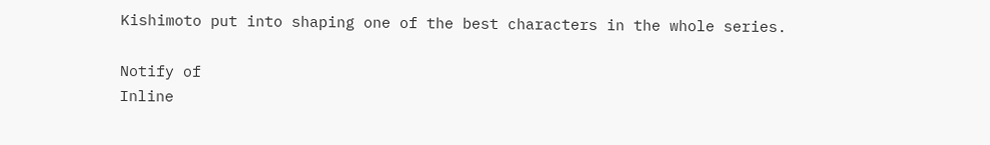Kishimoto put into shaping one of the best characters in the whole series.

Notify of
Inline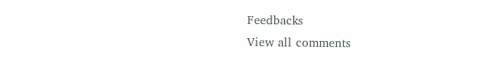Feedbacks
View all comments